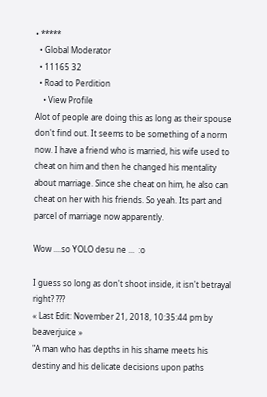• *****
  • Global Moderator
  • 11165 32
  • Road to Perdition
    • View Profile
Alot of people are doing this as long as their spouse don't find out. It seems to be something of a norm now. I have a friend who is married, his wife used to cheat on him and then he changed his mentality about marriage. Since she cheat on him, he also can cheat on her with his friends. So yeah. Its part and parcel of marriage now apparently.

Wow ....so YOLO desu ne ...  :o

I guess so long as don't shoot inside, it isn't betrayal right? ???
« Last Edit: November 21, 2018, 10:35:44 pm by beaverjuice »
"A man who has depths in his shame meets his destiny and his delicate decisions upon paths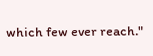which few ever reach."